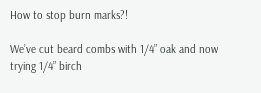How to stop burn marks?!

We’ve cut beard combs with 1/4” oak and now trying 1/4” birch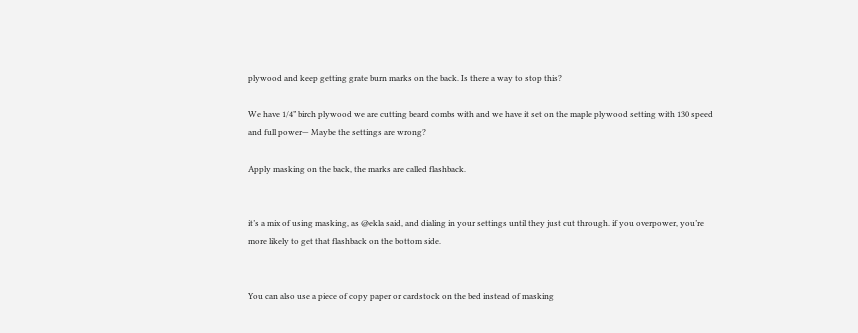plywood and keep getting grate burn marks on the back. Is there a way to stop this?

We have 1/4” birch plywood we are cutting beard combs with and we have it set on the maple plywood setting with 130 speed and full power— Maybe the settings are wrong?

Apply masking on the back, the marks are called flashback.


it’s a mix of using masking, as @ekla said, and dialing in your settings until they just cut through. if you overpower, you’re more likely to get that flashback on the bottom side.


You can also use a piece of copy paper or cardstock on the bed instead of masking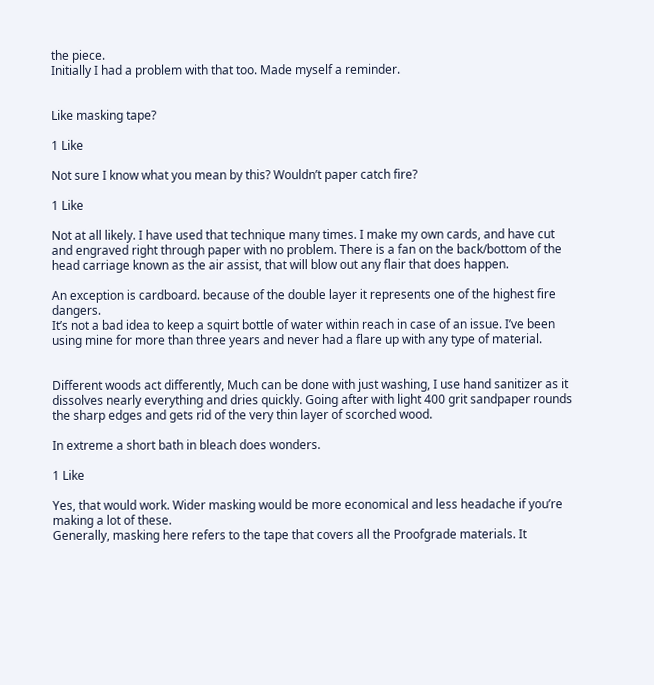the piece.
Initially I had a problem with that too. Made myself a reminder.


Like masking tape?

1 Like

Not sure I know what you mean by this? Wouldn’t paper catch fire?

1 Like

Not at all likely. I have used that technique many times. I make my own cards, and have cut and engraved right through paper with no problem. There is a fan on the back/bottom of the head carriage known as the air assist, that will blow out any flair that does happen.

An exception is cardboard. because of the double layer it represents one of the highest fire dangers.
It’s not a bad idea to keep a squirt bottle of water within reach in case of an issue. I’ve been using mine for more than three years and never had a flare up with any type of material.


Different woods act differently, Much can be done with just washing, I use hand sanitizer as it dissolves nearly everything and dries quickly. Going after with light 400 grit sandpaper rounds the sharp edges and gets rid of the very thin layer of scorched wood.

In extreme a short bath in bleach does wonders.

1 Like

Yes, that would work. Wider masking would be more economical and less headache if you’re making a lot of these.
Generally, masking here refers to the tape that covers all the Proofgrade materials. It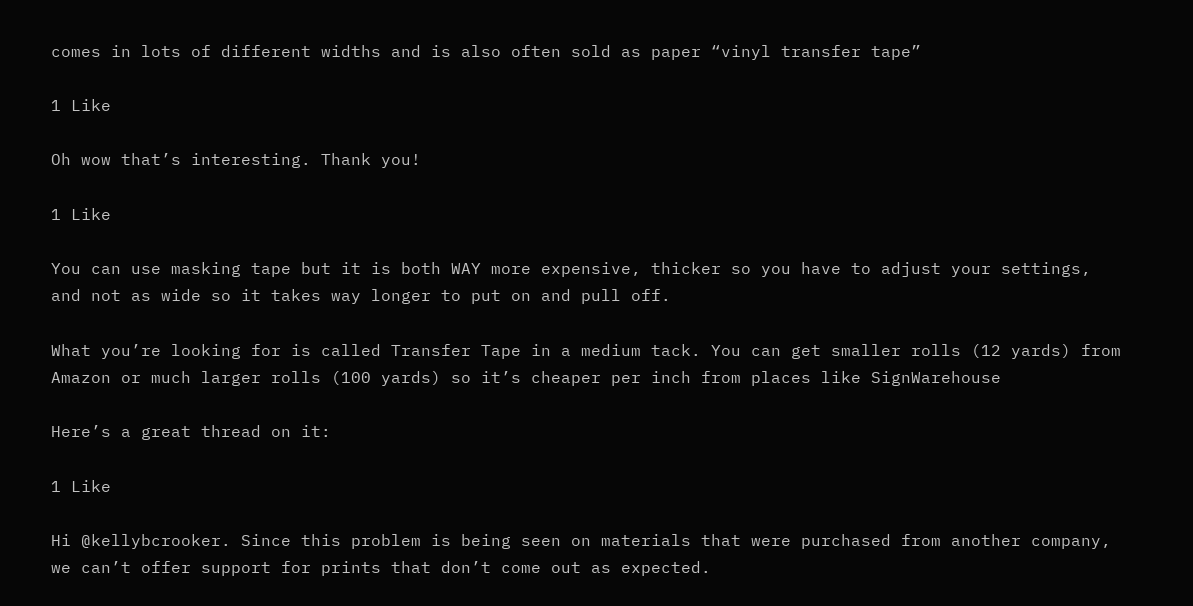comes in lots of different widths and is also often sold as paper “vinyl transfer tape”

1 Like

Oh wow that’s interesting. Thank you!

1 Like

You can use masking tape but it is both WAY more expensive, thicker so you have to adjust your settings, and not as wide so it takes way longer to put on and pull off.

What you’re looking for is called Transfer Tape in a medium tack. You can get smaller rolls (12 yards) from Amazon or much larger rolls (100 yards) so it’s cheaper per inch from places like SignWarehouse

Here’s a great thread on it:

1 Like

Hi @kellybcrooker. Since this problem is being seen on materials that were purchased from another company, we can’t offer support for prints that don’t come out as expected.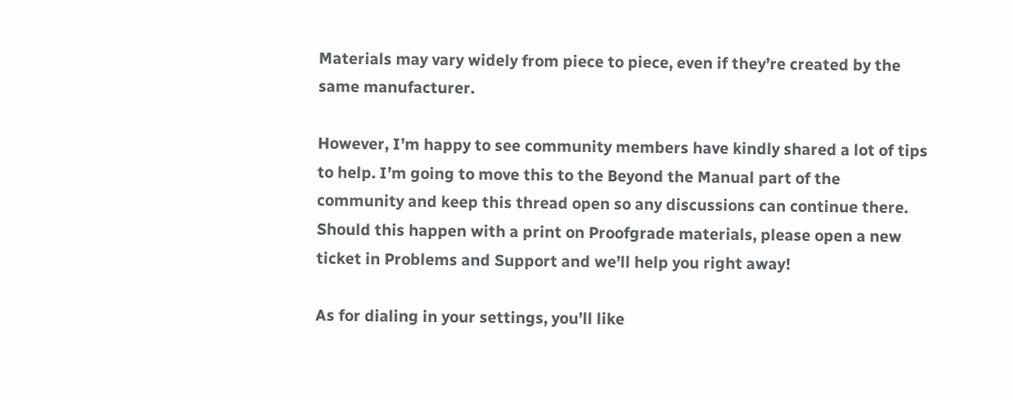Materials may vary widely from piece to piece, even if they’re created by the same manufacturer.

However, I’m happy to see community members have kindly shared a lot of tips to help. I’m going to move this to the Beyond the Manual part of the community and keep this thread open so any discussions can continue there. Should this happen with a print on Proofgrade materials, please open a new ticket in Problems and Support and we’ll help you right away!

As for dialing in your settings, you’ll like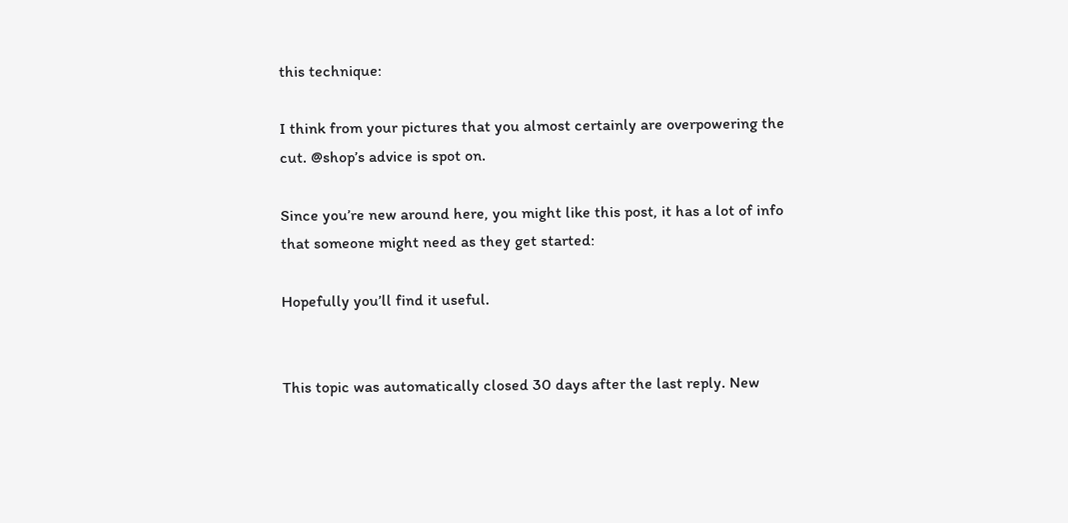this technique:

I think from your pictures that you almost certainly are overpowering the cut. @shop’s advice is spot on.

Since you’re new around here, you might like this post, it has a lot of info that someone might need as they get started:

Hopefully you’ll find it useful.


This topic was automatically closed 30 days after the last reply. New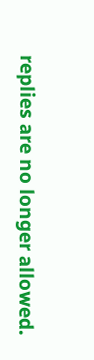replies are no longer allowed.